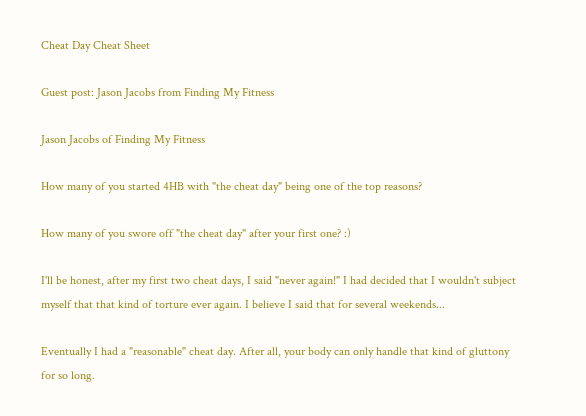Cheat Day Cheat Sheet

Guest post: Jason Jacobs from Finding My Fitness

Jason Jacobs of Finding My Fitness

How many of you started 4HB with "the cheat day" being one of the top reasons?

How many of you swore off "the cheat day" after your first one? :)

I'll be honest, after my first two cheat days, I said "never again!" I had decided that I wouldn't subject myself that that kind of torture ever again. I believe I said that for several weekends...

Eventually I had a "reasonable" cheat day. After all, your body can only handle that kind of gluttony for so long.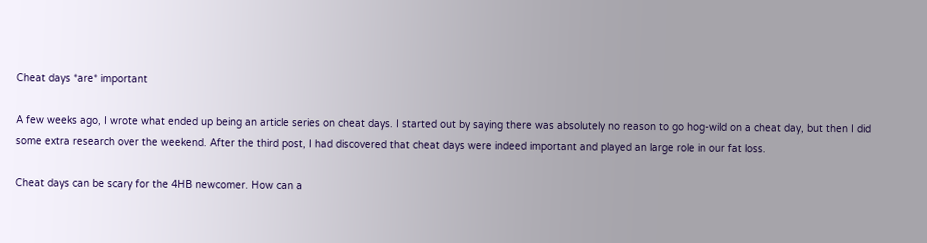Cheat days *are* important

A few weeks ago, I wrote what ended up being an article series on cheat days. I started out by saying there was absolutely no reason to go hog-wild on a cheat day, but then I did some extra research over the weekend. After the third post, I had discovered that cheat days were indeed important and played an large role in our fat loss.

Cheat days can be scary for the 4HB newcomer. How can a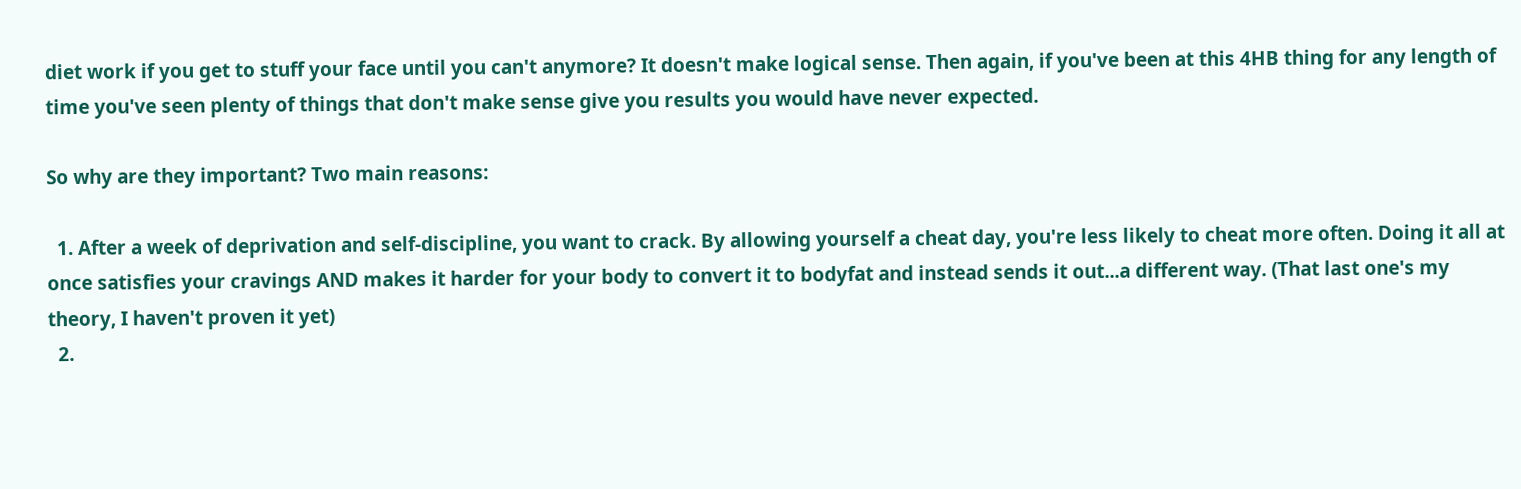diet work if you get to stuff your face until you can't anymore? It doesn't make logical sense. Then again, if you've been at this 4HB thing for any length of time you've seen plenty of things that don't make sense give you results you would have never expected.

So why are they important? Two main reasons:

  1. After a week of deprivation and self-discipline, you want to crack. By allowing yourself a cheat day, you're less likely to cheat more often. Doing it all at once satisfies your cravings AND makes it harder for your body to convert it to bodyfat and instead sends it out...a different way. (That last one's my theory, I haven't proven it yet)
  2.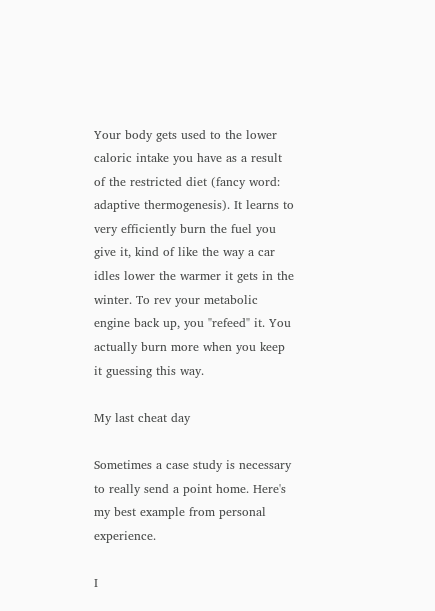Your body gets used to the lower caloric intake you have as a result of the restricted diet (fancy word: adaptive thermogenesis). It learns to very efficiently burn the fuel you give it, kind of like the way a car idles lower the warmer it gets in the winter. To rev your metabolic engine back up, you "refeed" it. You actually burn more when you keep it guessing this way.

My last cheat day

Sometimes a case study is necessary to really send a point home. Here's my best example from personal experience.

I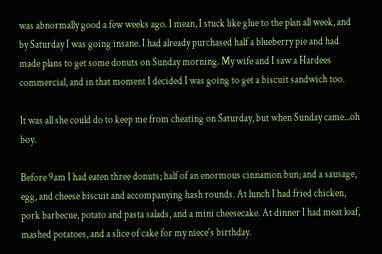was abnormally good a few weeks ago. I mean, I stuck like glue to the plan all week, and by Saturday I was going insane. I had already purchased half a blueberry pie and had made plans to get some donuts on Sunday morning. My wife and I saw a Hardees commercial, and in that moment I decided I was going to get a biscuit sandwich too.

It was all she could do to keep me from cheating on Saturday, but when Sunday came...oh boy.

Before 9am I had eaten three donuts; half of an enormous cinnamon bun; and a sausage, egg, and cheese biscuit and accompanying hash rounds. At lunch I had fried chicken, pork barbecue, potato and pasta salads, and a mini cheesecake. At dinner I had meat loaf, mashed potatoes, and a slice of cake for my niece's birthday.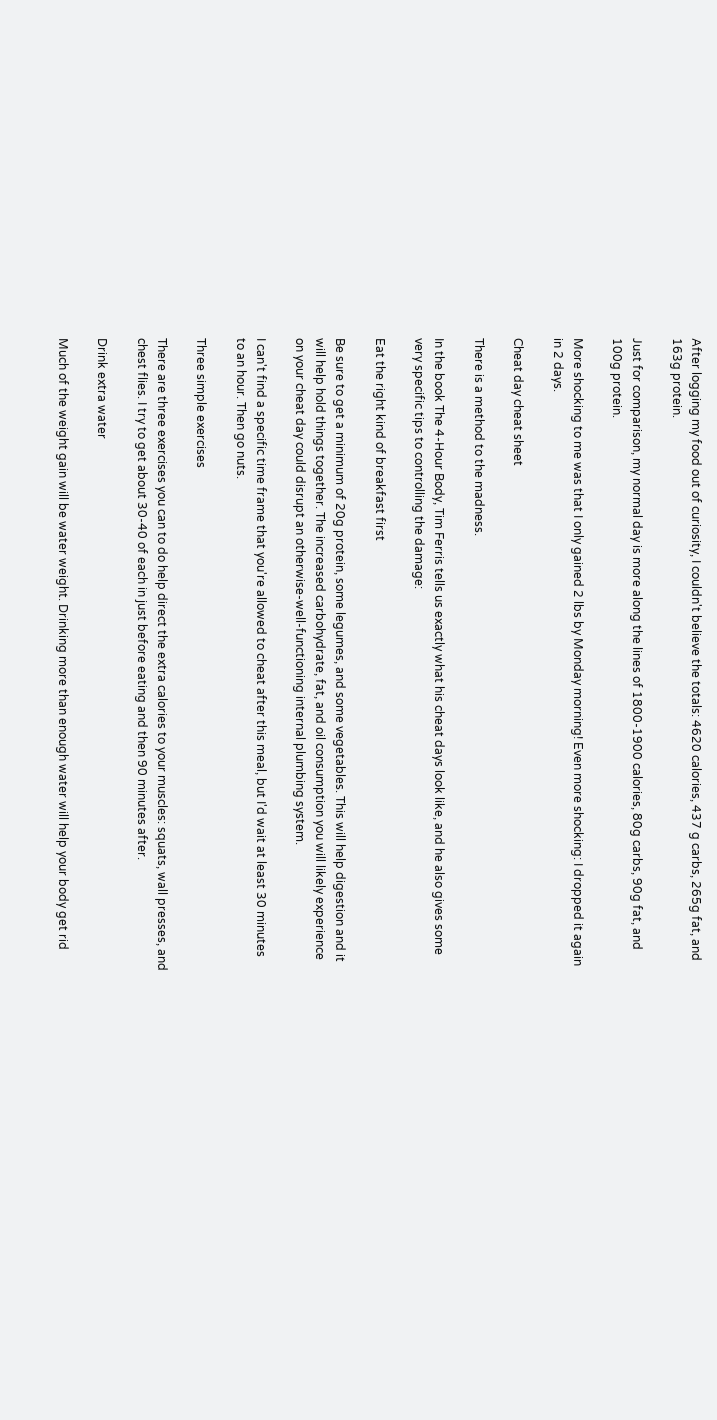After logging my food out of curiosity, I couldn't believe the totals: 4620 calories, 437 g carbs, 265g fat, and 163g protein.

Just for comparison, my normal day is more along the lines of 1800-1900 calories, 80g carbs, 90g fat, and 100g protein.

More shocking to me was that I only gained 2 lbs by Monday morning! Even more shocking: I dropped it again in 2 days.

Cheat day cheat sheet

There is a method to the madness.

In the book The 4-Hour Body, Tim Ferris tells us exactly what his cheat days look like, and he also gives some very specific tips to controlling the damage:

Eat the right kind of breakfast first

Be sure to get a minimum of 20g protein, some legumes, and some vegetables. This will help digestion and it will help hold things together. The increased carbohydrate, fat, and oil consumption you will likely experience on your cheat day could disrupt an otherwise-well-functioning internal plumbing system.

I can't find a specific time frame that you're allowed to cheat after this meal, but I'd wait at least 30 minutes to an hour. Then go nuts.

Three simple exercises

There are three exercises you can to do help direct the extra calories to your muscles: squats, wall presses, and chest flies. I try to get about 30-40 of each in just before eating and then 90 minutes after.

Drink extra water

Much of the weight gain will be water weight. Drinking more than enough water will help your body get rid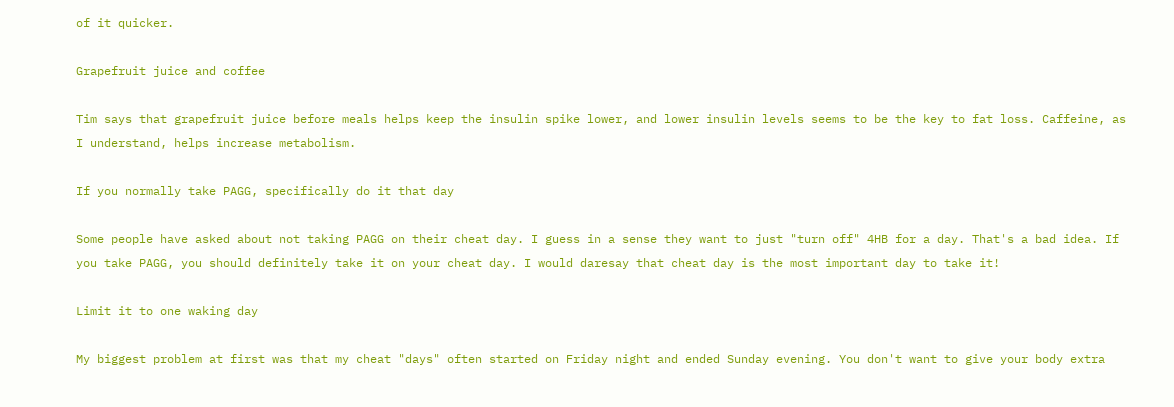of it quicker.

Grapefruit juice and coffee

Tim says that grapefruit juice before meals helps keep the insulin spike lower, and lower insulin levels seems to be the key to fat loss. Caffeine, as I understand, helps increase metabolism.

If you normally take PAGG, specifically do it that day

Some people have asked about not taking PAGG on their cheat day. I guess in a sense they want to just "turn off" 4HB for a day. That's a bad idea. If you take PAGG, you should definitely take it on your cheat day. I would daresay that cheat day is the most important day to take it!

Limit it to one waking day

My biggest problem at first was that my cheat "days" often started on Friday night and ended Sunday evening. You don't want to give your body extra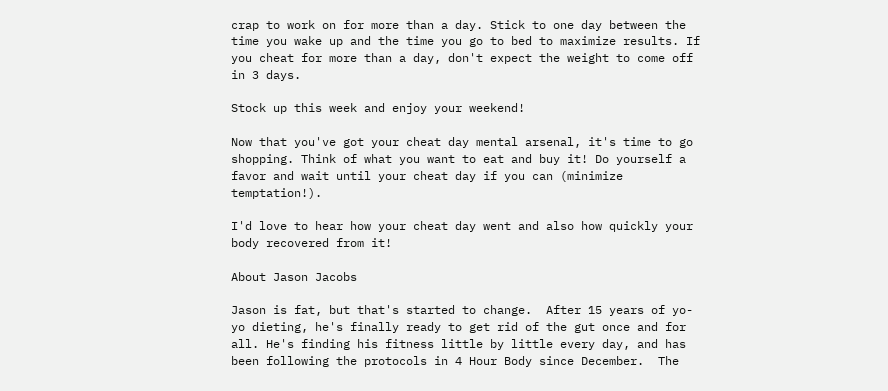crap to work on for more than a day. Stick to one day between the time you wake up and the time you go to bed to maximize results. If you cheat for more than a day, don't expect the weight to come off in 3 days.

Stock up this week and enjoy your weekend!

Now that you've got your cheat day mental arsenal, it's time to go shopping. Think of what you want to eat and buy it! Do yourself a favor and wait until your cheat day if you can (minimize temptation!).

I'd love to hear how your cheat day went and also how quickly your body recovered from it!

About Jason Jacobs

Jason is fat, but that's started to change.  After 15 years of yo-yo dieting, he's finally ready to get rid of the gut once and for all. He's finding his fitness little by little every day, and has been following the protocols in 4 Hour Body since December.  The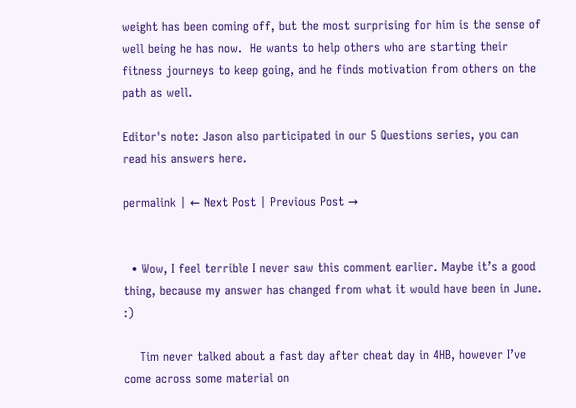weight has been coming off, but the most surprising for him is the sense of well being he has now.  He wants to help others who are starting their fitness journeys to keep going, and he finds motivation from others on the path as well.

Editor's note: Jason also participated in our 5 Questions series, you can read his answers here.

permalink | ← Next Post | Previous Post →


  • Wow, I feel terrible I never saw this comment earlier. Maybe it’s a good thing, because my answer has changed from what it would have been in June. :)

    Tim never talked about a fast day after cheat day in 4HB, however I’ve come across some material on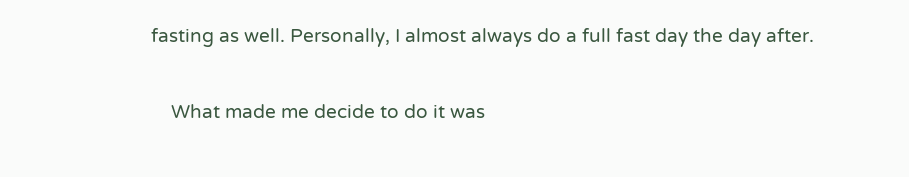fasting as well. Personally, I almost always do a full fast day the day after.

    What made me decide to do it was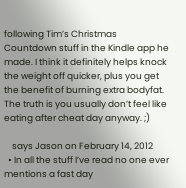following Tim’s Christmas Countdown stuff in the Kindle app he made. I think it definitely helps knock the weight off quicker, plus you get the benefit of burning extra bodyfat. The truth is you usually don’t feel like eating after cheat day anyway. ;)

    says Jason on February 14, 2012
  • In all the stuff I’ve read no one ever mentions a fast day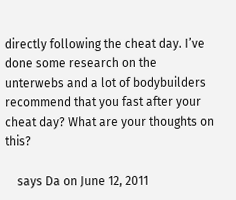directly following the cheat day. I’ve done some research on the unterwebs and a lot of bodybuilders recommend that you fast after your cheat day? What are your thoughts on this?

    says Da on June 12, 2011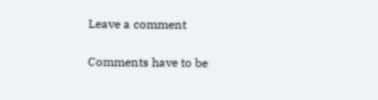Leave a comment

Comments have to be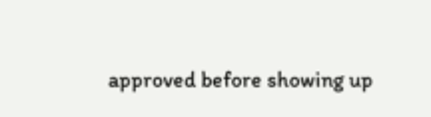approved before showing up